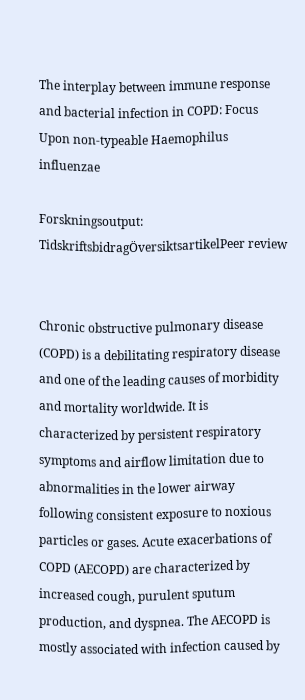The interplay between immune response and bacterial infection in COPD: Focus Upon non-typeable Haemophilus influenzae

Forskningsoutput: TidskriftsbidragÖversiktsartikelPeer review


Chronic obstructive pulmonary disease (COPD) is a debilitating respiratory disease and one of the leading causes of morbidity and mortality worldwide. It is characterized by persistent respiratory symptoms and airflow limitation due to abnormalities in the lower airway following consistent exposure to noxious particles or gases. Acute exacerbations of COPD (AECOPD) are characterized by increased cough, purulent sputum production, and dyspnea. The AECOPD is mostly associated with infection caused by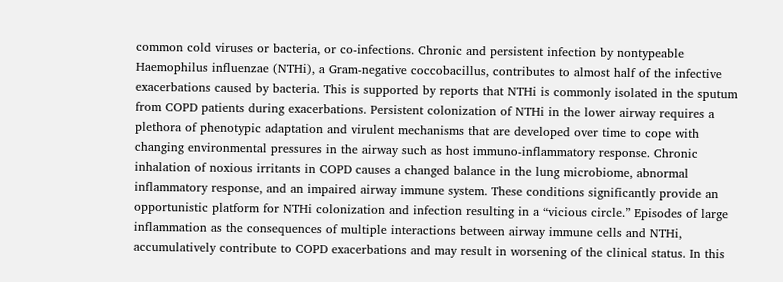common cold viruses or bacteria, or co-infections. Chronic and persistent infection by nontypeable Haemophilus influenzae (NTHi), a Gram-negative coccobacillus, contributes to almost half of the infective exacerbations caused by bacteria. This is supported by reports that NTHi is commonly isolated in the sputum from COPD patients during exacerbations. Persistent colonization of NTHi in the lower airway requires a plethora of phenotypic adaptation and virulent mechanisms that are developed over time to cope with changing environmental pressures in the airway such as host immuno-inflammatory response. Chronic inhalation of noxious irritants in COPD causes a changed balance in the lung microbiome, abnormal inflammatory response, and an impaired airway immune system. These conditions significantly provide an opportunistic platform for NTHi colonization and infection resulting in a “vicious circle.” Episodes of large inflammation as the consequences of multiple interactions between airway immune cells and NTHi, accumulatively contribute to COPD exacerbations and may result in worsening of the clinical status. In this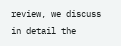review, we discuss in detail the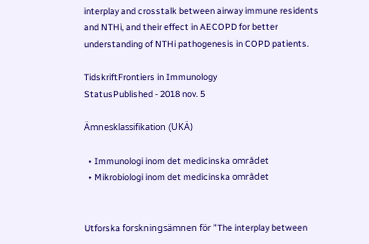interplay and crosstalk between airway immune residents and NTHi, and their effect in AECOPD for better understanding of NTHi pathogenesis in COPD patients.

TidskriftFrontiers in Immunology
StatusPublished - 2018 nov. 5

Ämnesklassifikation (UKÄ)

  • Immunologi inom det medicinska området
  • Mikrobiologi inom det medicinska området


Utforska forskningsämnen för ”The interplay between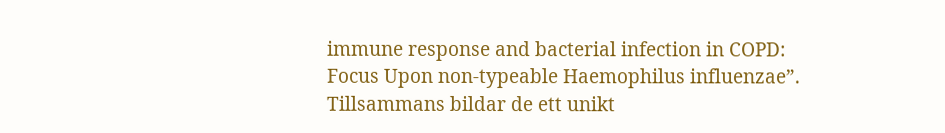immune response and bacterial infection in COPD: Focus Upon non-typeable Haemophilus influenzae”. Tillsammans bildar de ett unikt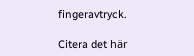fingeravtryck.

Citera det här